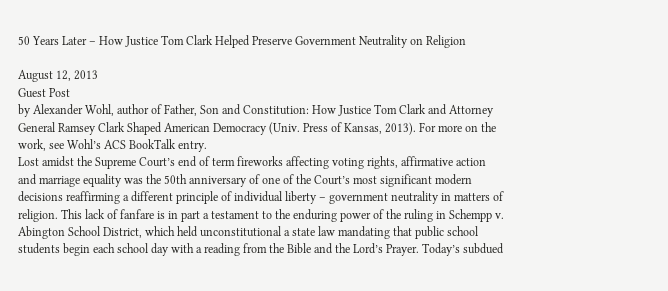50 Years Later – How Justice Tom Clark Helped Preserve Government Neutrality on Religion

August 12, 2013
Guest Post
by Alexander Wohl, author of Father, Son and Constitution: How Justice Tom Clark and Attorney General Ramsey Clark Shaped American Democracy (Univ. Press of Kansas, 2013). For more on the work, see Wohl’s ACS BookTalk entry.
Lost amidst the Supreme Court’s end of term fireworks affecting voting rights, affirmative action and marriage equality was the 50th anniversary of one of the Court’s most significant modern decisions reaffirming a different principle of individual liberty – government neutrality in matters of religion. This lack of fanfare is in part a testament to the enduring power of the ruling in Schempp v. Abington School District, which held unconstitutional a state law mandating that public school students begin each school day with a reading from the Bible and the Lord’s Prayer. Today’s subdued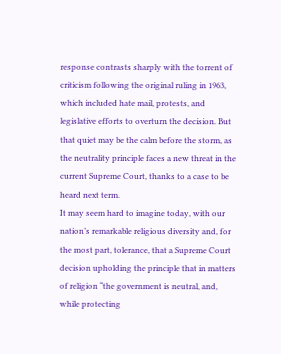response contrasts sharply with the torrent of criticism following the original ruling in 1963, which included hate mail, protests, and legislative efforts to overturn the decision. But that quiet may be the calm before the storm, as the neutrality principle faces a new threat in the current Supreme Court, thanks to a case to be heard next term.
It may seem hard to imagine today, with our nation’s remarkable religious diversity and, for the most part, tolerance, that a Supreme Court decision upholding the principle that in matters of religion “the government is neutral, and, while protecting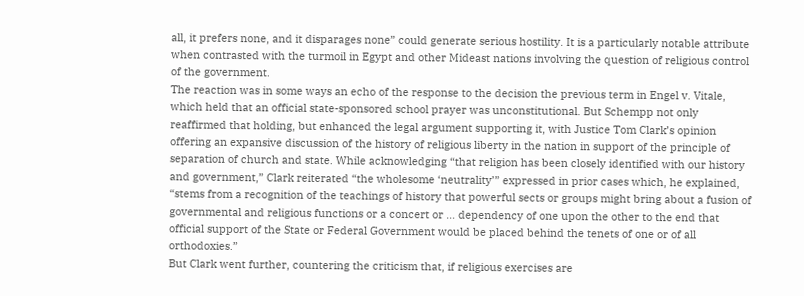all, it prefers none, and it disparages none” could generate serious hostility. It is a particularly notable attribute when contrasted with the turmoil in Egypt and other Mideast nations involving the question of religious control of the government.
The reaction was in some ways an echo of the response to the decision the previous term in Engel v. Vitale, which held that an official state-sponsored school prayer was unconstitutional. But Schempp not only reaffirmed that holding, but enhanced the legal argument supporting it, with Justice Tom Clark’s opinion offering an expansive discussion of the history of religious liberty in the nation in support of the principle of separation of church and state. While acknowledging “that religion has been closely identified with our history and government,” Clark reiterated “the wholesome ‘neutrality’” expressed in prior cases which, he explained, “stems from a recognition of the teachings of history that powerful sects or groups might bring about a fusion of governmental and religious functions or a concert or … dependency of one upon the other to the end that official support of the State or Federal Government would be placed behind the tenets of one or of all orthodoxies.”
But Clark went further, countering the criticism that, if religious exercises are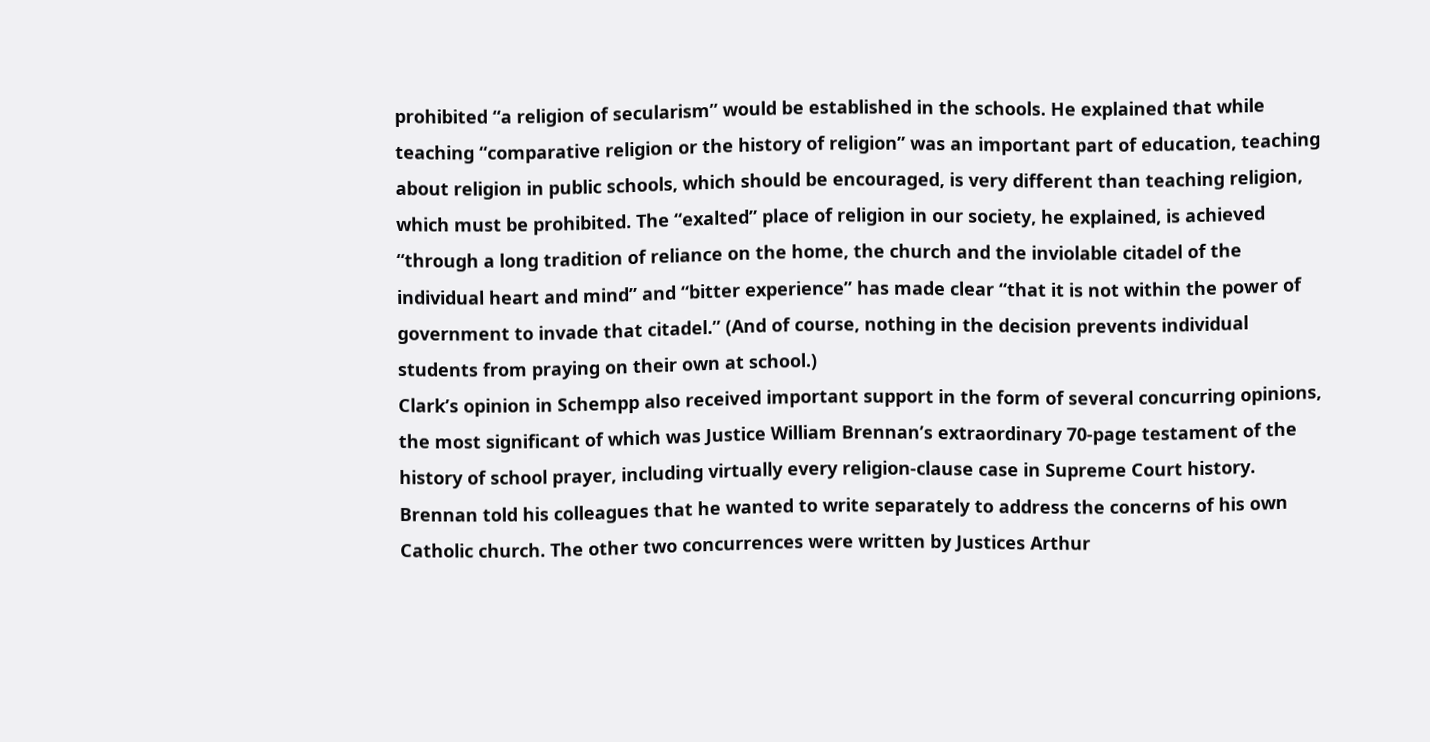prohibited “a religion of secularism” would be established in the schools. He explained that while teaching “comparative religion or the history of religion” was an important part of education, teaching about religion in public schools, which should be encouraged, is very different than teaching religion, which must be prohibited. The “exalted” place of religion in our society, he explained, is achieved “through a long tradition of reliance on the home, the church and the inviolable citadel of the individual heart and mind” and “bitter experience” has made clear “that it is not within the power of government to invade that citadel.” (And of course, nothing in the decision prevents individual students from praying on their own at school.)
Clark’s opinion in Schempp also received important support in the form of several concurring opinions, the most significant of which was Justice William Brennan’s extraordinary 70-page testament of the history of school prayer, including virtually every religion-clause case in Supreme Court history. Brennan told his colleagues that he wanted to write separately to address the concerns of his own Catholic church. The other two concurrences were written by Justices Arthur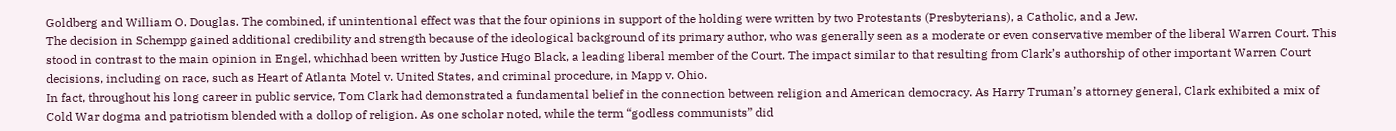Goldberg and William O. Douglas. The combined, if unintentional effect was that the four opinions in support of the holding were written by two Protestants (Presbyterians), a Catholic, and a Jew.
The decision in Schempp gained additional credibility and strength because of the ideological background of its primary author, who was generally seen as a moderate or even conservative member of the liberal Warren Court. This stood in contrast to the main opinion in Engel, whichhad been written by Justice Hugo Black, a leading liberal member of the Court. The impact similar to that resulting from Clark’s authorship of other important Warren Court decisions, including on race, such as Heart of Atlanta Motel v. United States, and criminal procedure, in Mapp v. Ohio.
In fact, throughout his long career in public service, Tom Clark had demonstrated a fundamental belief in the connection between religion and American democracy. As Harry Truman’s attorney general, Clark exhibited a mix of Cold War dogma and patriotism blended with a dollop of religion. As one scholar noted, while the term “godless communists” did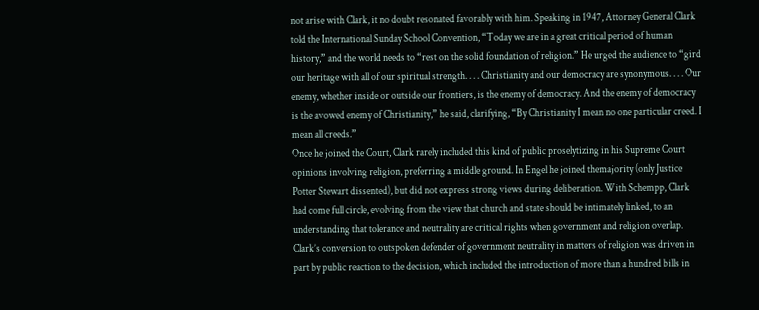not arise with Clark, it no doubt resonated favorably with him. Speaking in 1947, Attorney General Clark told the International Sunday School Convention, “Today we are in a great critical period of human history,” and the world needs to “rest on the solid foundation of religion.” He urged the audience to “gird our heritage with all of our spiritual strength. . . . Christianity and our democracy are synonymous. . . . Our enemy, whether inside or outside our frontiers, is the enemy of democracy. And the enemy of democracy is the avowed enemy of Christianity,” he said, clarifying, “By Christianity I mean no one particular creed. I mean all creeds.”
Once he joined the Court, Clark rarely included this kind of public proselytizing in his Supreme Court opinions involving religion, preferring a middle ground. In Engel he joined themajority (only Justice Potter Stewart dissented), but did not express strong views during deliberation. With Schempp, Clark had come full circle, evolving from the view that church and state should be intimately linked, to an understanding that tolerance and neutrality are critical rights when government and religion overlap. Clark’s conversion to outspoken defender of government neutrality in matters of religion was driven in part by public reaction to the decision, which included the introduction of more than a hundred bills in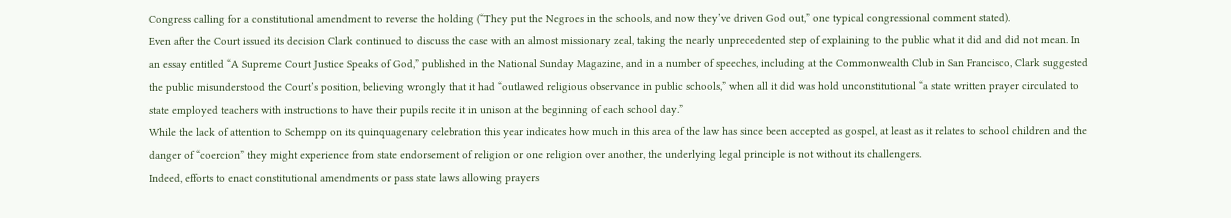Congress calling for a constitutional amendment to reverse the holding (“They put the Negroes in the schools, and now they’ve driven God out,” one typical congressional comment stated).
Even after the Court issued its decision Clark continued to discuss the case with an almost missionary zeal, taking the nearly unprecedented step of explaining to the public what it did and did not mean. In an essay entitled “A Supreme Court Justice Speaks of God,” published in the National Sunday Magazine, and in a number of speeches, including at the Commonwealth Club in San Francisco, Clark suggested the public misunderstood the Court’s position, believing wrongly that it had “outlawed religious observance in public schools,” when all it did was hold unconstitutional “a state written prayer circulated to state employed teachers with instructions to have their pupils recite it in unison at the beginning of each school day.”
While the lack of attention to Schempp on its quinquagenary celebration this year indicates how much in this area of the law has since been accepted as gospel, at least as it relates to school children and the danger of “coercion” they might experience from state endorsement of religion or one religion over another, the underlying legal principle is not without its challengers.
Indeed, efforts to enact constitutional amendments or pass state laws allowing prayers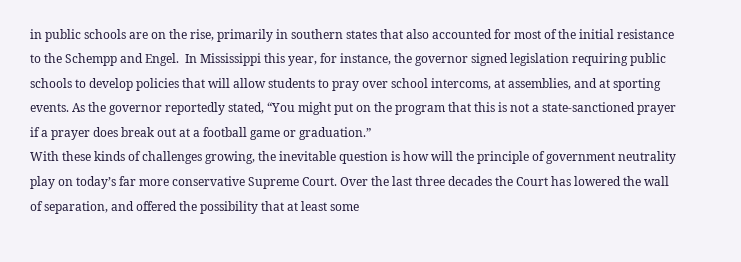in public schools are on the rise, primarily in southern states that also accounted for most of the initial resistance to the Schempp and Engel.  In Mississippi this year, for instance, the governor signed legislation requiring public schools to develop policies that will allow students to pray over school intercoms, at assemblies, and at sporting events. As the governor reportedly stated, “You might put on the program that this is not a state-sanctioned prayer if a prayer does break out at a football game or graduation.”
With these kinds of challenges growing, the inevitable question is how will the principle of government neutrality play on today’s far more conservative Supreme Court. Over the last three decades the Court has lowered the wall of separation, and offered the possibility that at least some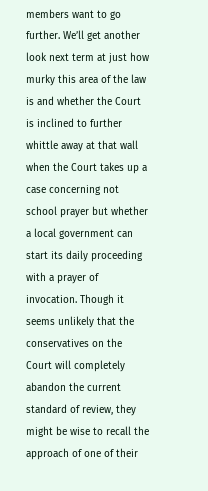members want to go further. We’ll get another look next term at just how murky this area of the law is and whether the Court is inclined to further whittle away at that wall when the Court takes up a case concerning not school prayer but whether a local government can start its daily proceeding with a prayer of invocation. Though it seems unlikely that the conservatives on the Court will completely abandon the current standard of review, they might be wise to recall the approach of one of their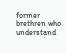former brethren who understand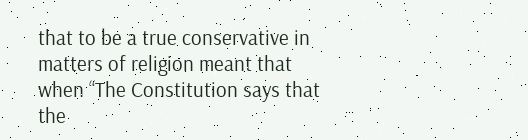that to be a true conservative in matters of religion meant that when “The Constitution says that the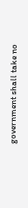government shall take no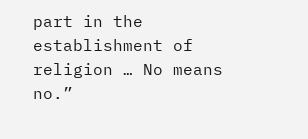part in the establishment of religion … No means no.”